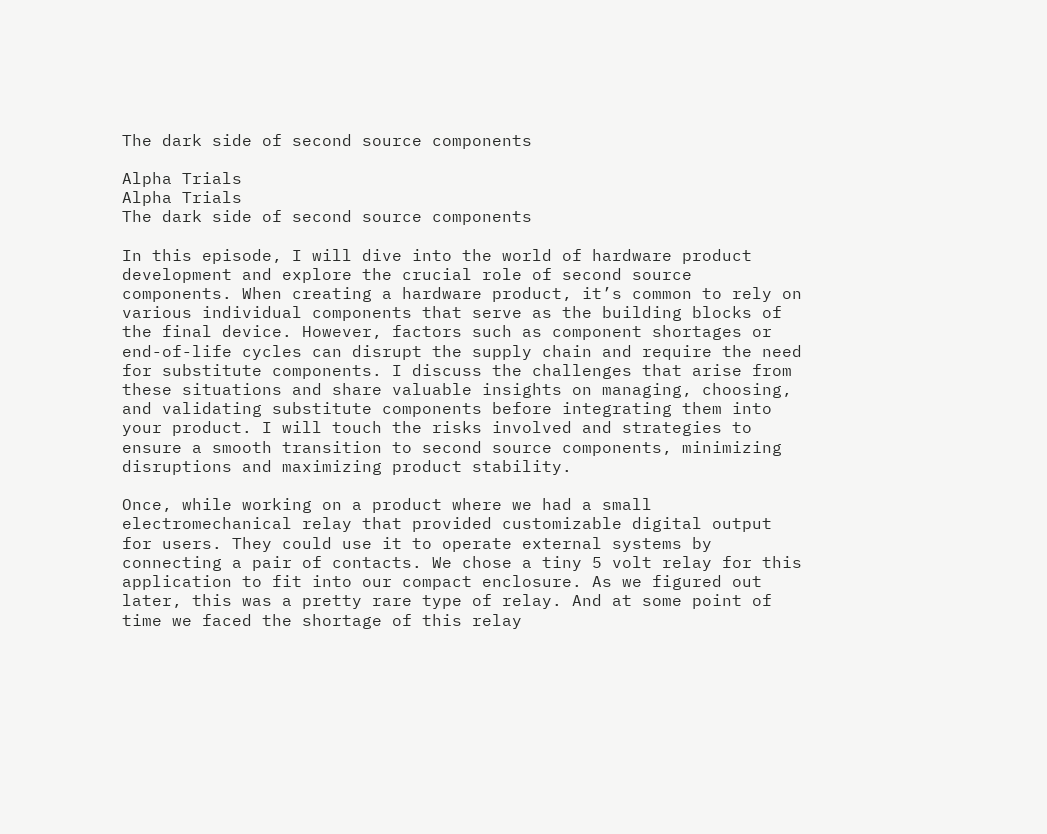The dark side of second source components

Alpha Trials
Alpha Trials
The dark side of second source components

In this episode, I will dive into the world of hardware product development and explore the crucial role of second source components. When creating a hardware product, it’s common to rely on various individual components that serve as the building blocks of the final device. However, factors such as component shortages or end-of-life cycles can disrupt the supply chain and require the need for substitute components. I discuss the challenges that arise from these situations and share valuable insights on managing, choosing, and validating substitute components before integrating them into your product. I will touch the risks involved and strategies to ensure a smooth transition to second source components, minimizing disruptions and maximizing product stability.

Once, while working on a product where we had a small electromechanical relay that provided customizable digital output for users. They could use it to operate external systems by connecting a pair of contacts. We chose a tiny 5 volt relay for this application to fit into our compact enclosure. As we figured out later, this was a pretty rare type of relay. And at some point of time we faced the shortage of this relay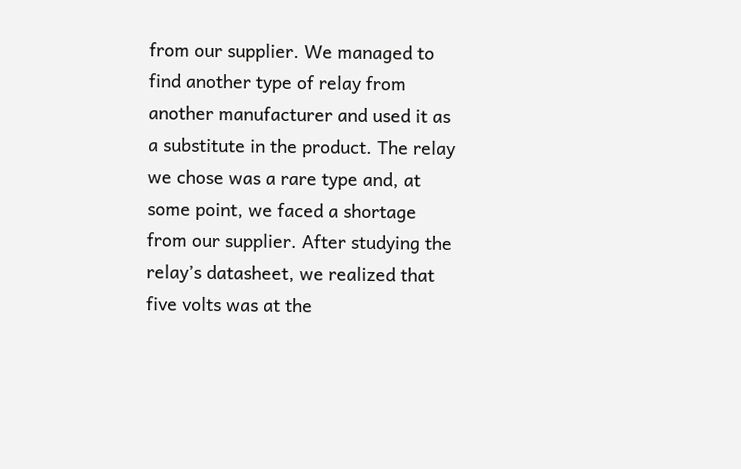from our supplier. We managed to find another type of relay from another manufacturer and used it as a substitute in the product. The relay we chose was a rare type and, at some point, we faced a shortage from our supplier. After studying the relay’s datasheet, we realized that five volts was at the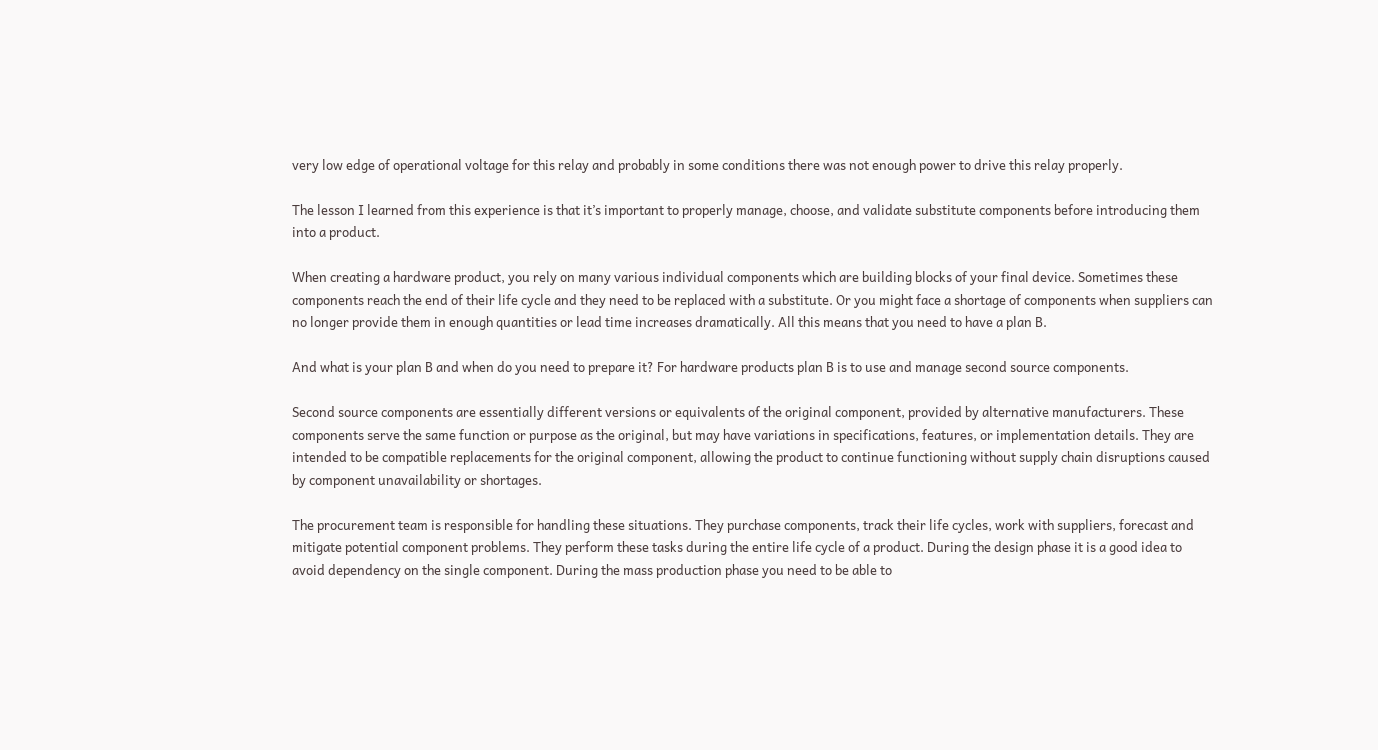very low edge of operational voltage for this relay and probably in some conditions there was not enough power to drive this relay properly.

The lesson I learned from this experience is that it’s important to properly manage, choose, and validate substitute components before introducing them into a product.

When creating a hardware product, you rely on many various individual components which are building blocks of your final device. Sometimes these components reach the end of their life cycle and they need to be replaced with a substitute. Or you might face a shortage of components when suppliers can no longer provide them in enough quantities or lead time increases dramatically. All this means that you need to have a plan B.

And what is your plan B and when do you need to prepare it? For hardware products plan B is to use and manage second source components.

Second source components are essentially different versions or equivalents of the original component, provided by alternative manufacturers. These components serve the same function or purpose as the original, but may have variations in specifications, features, or implementation details. They are intended to be compatible replacements for the original component, allowing the product to continue functioning without supply chain disruptions caused by component unavailability or shortages.

The procurement team is responsible for handling these situations. They purchase components, track their life cycles, work with suppliers, forecast and mitigate potential component problems. They perform these tasks during the entire life cycle of a product. During the design phase it is a good idea to avoid dependency on the single component. During the mass production phase you need to be able to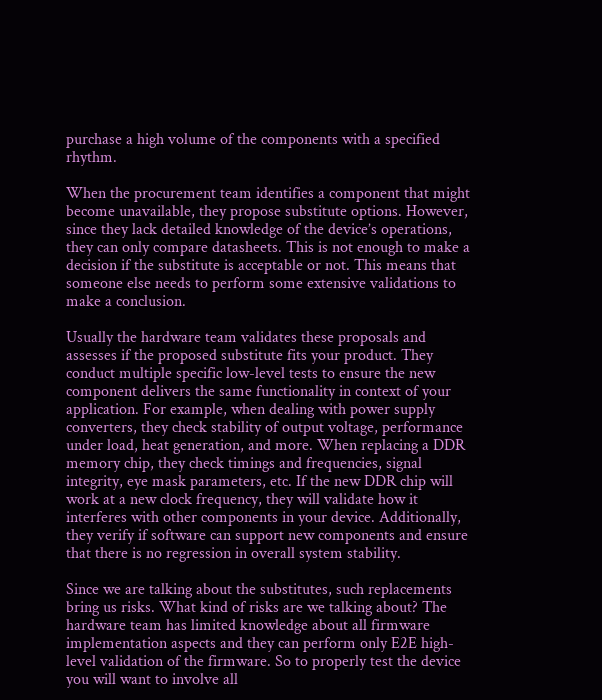purchase a high volume of the components with a specified rhythm.

When the procurement team identifies a component that might become unavailable, they propose substitute options. However, since they lack detailed knowledge of the device’s operations, they can only compare datasheets. This is not enough to make a decision if the substitute is acceptable or not. This means that someone else needs to perform some extensive validations to make a conclusion.

Usually the hardware team validates these proposals and assesses if the proposed substitute fits your product. They conduct multiple specific low-level tests to ensure the new component delivers the same functionality in context of your application. For example, when dealing with power supply converters, they check stability of output voltage, performance under load, heat generation, and more. When replacing a DDR memory chip, they check timings and frequencies, signal integrity, eye mask parameters, etc. If the new DDR chip will work at a new clock frequency, they will validate how it interferes with other components in your device. Additionally, they verify if software can support new components and ensure that there is no regression in overall system stability.

Since we are talking about the substitutes, such replacements bring us risks. What kind of risks are we talking about? The hardware team has limited knowledge about all firmware implementation aspects and they can perform only E2E high-level validation of the firmware. So to properly test the device you will want to involve all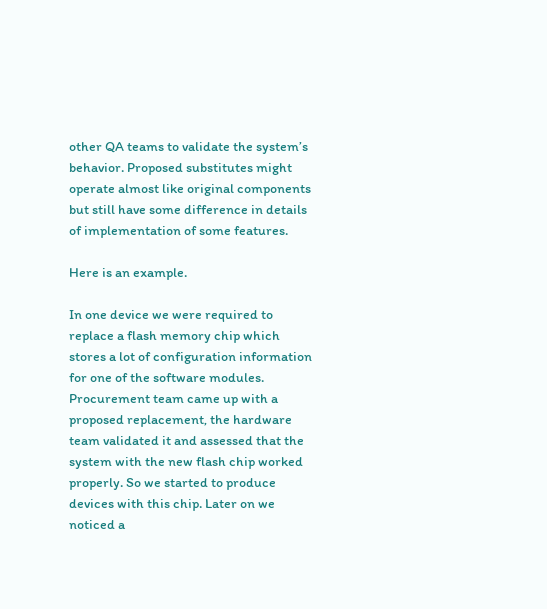other QA teams to validate the system’s behavior. Proposed substitutes might operate almost like original components but still have some difference in details of implementation of some features.

Here is an example.

In one device we were required to replace a flash memory chip which stores a lot of configuration information for one of the software modules. Procurement team came up with a proposed replacement, the hardware team validated it and assessed that the system with the new flash chip worked properly. So we started to produce devices with this chip. Later on we noticed a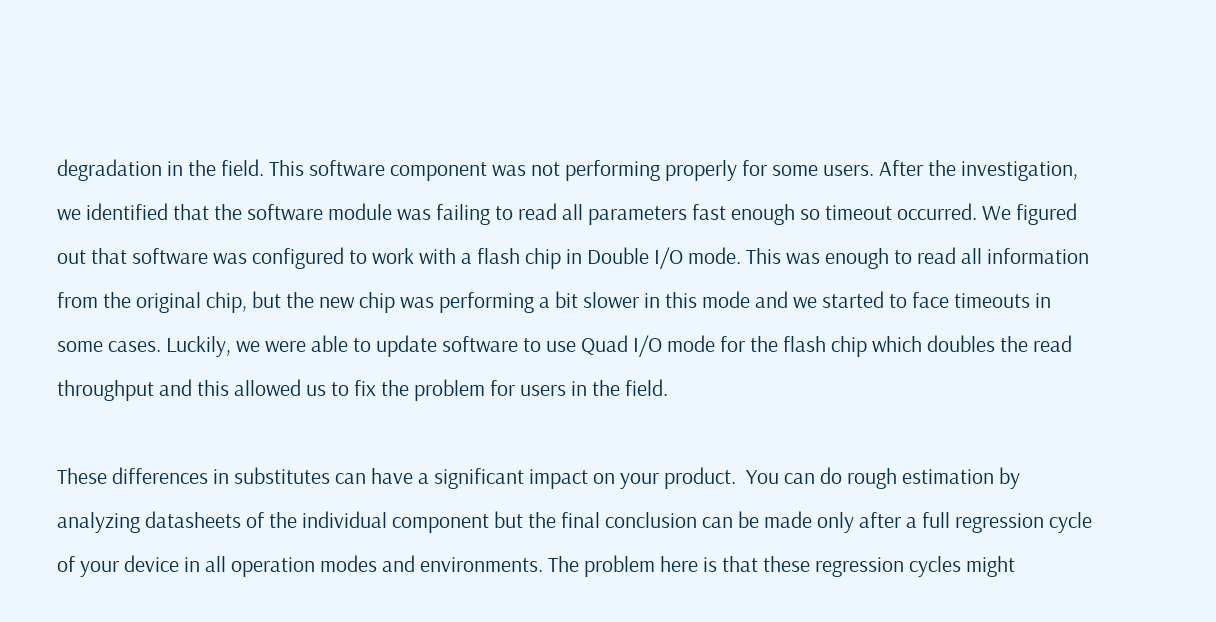degradation in the field. This software component was not performing properly for some users. After the investigation, we identified that the software module was failing to read all parameters fast enough so timeout occurred. We figured out that software was configured to work with a flash chip in Double I/O mode. This was enough to read all information from the original chip, but the new chip was performing a bit slower in this mode and we started to face timeouts in some cases. Luckily, we were able to update software to use Quad I/O mode for the flash chip which doubles the read throughput and this allowed us to fix the problem for users in the field.

These differences in substitutes can have a significant impact on your product.  You can do rough estimation by analyzing datasheets of the individual component but the final conclusion can be made only after a full regression cycle of your device in all operation modes and environments. The problem here is that these regression cycles might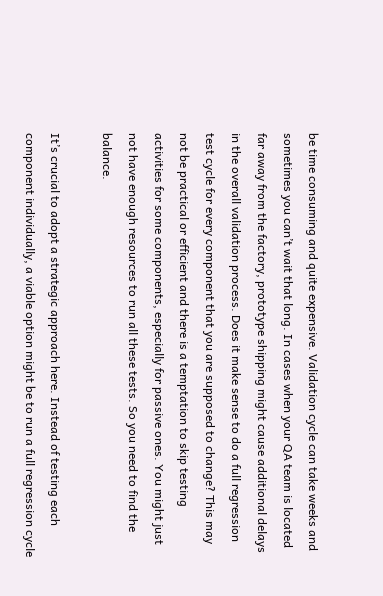be time consuming and quite expensive. Validation cycle can take weeks and sometimes you can’t wait that long. In cases when your QA team is located far away from the factory, prototype shipping might cause additional delays in the overall validation process. Does it make sense to do a full regression test cycle for every component that you are supposed to change? This may not be practical or efficient and there is a temptation to skip testing activities for some components, especially for passive ones. You might just not have enough resources to run all these tests. So you need to find the balance.

It’s crucial to adopt a strategic approach here. Instead of testing each component individually, a viable option might be to run a full regression cycle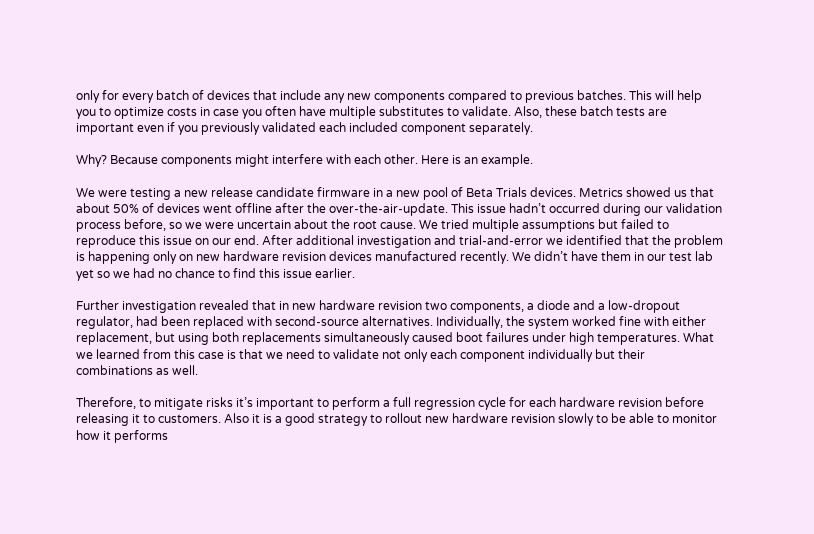only for every batch of devices that include any new components compared to previous batches. This will help you to optimize costs in case you often have multiple substitutes to validate. Also, these batch tests are important even if you previously validated each included component separately.

Why? Because components might interfere with each other. Here is an example.

We were testing a new release candidate firmware in a new pool of Beta Trials devices. Metrics showed us that about 50% of devices went offline after the over-the-air-update. This issue hadn’t occurred during our validation process before, so we were uncertain about the root cause. We tried multiple assumptions but failed to reproduce this issue on our end. After additional investigation and trial-and-error we identified that the problem is happening only on new hardware revision devices manufactured recently. We didn’t have them in our test lab yet so we had no chance to find this issue earlier.

Further investigation revealed that in new hardware revision two components, a diode and a low-dropout regulator, had been replaced with second-source alternatives. Individually, the system worked fine with either replacement, but using both replacements simultaneously caused boot failures under high temperatures. What we learned from this case is that we need to validate not only each component individually but their combinations as well.

Therefore, to mitigate risks it’s important to perform a full regression cycle for each hardware revision before releasing it to customers. Also it is a good strategy to rollout new hardware revision slowly to be able to monitor how it performs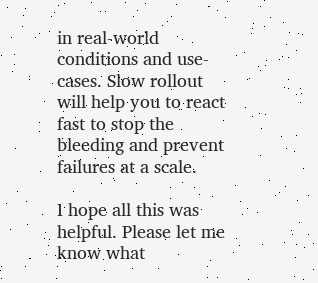in real-world conditions and use-cases. Slow rollout will help you to react fast to stop the bleeding and prevent failures at a scale.

I hope all this was helpful. Please let me know what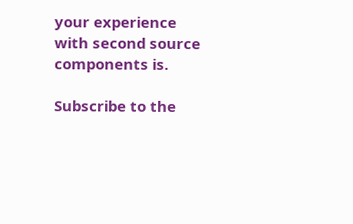your experience with second source components is.

Subscribe to the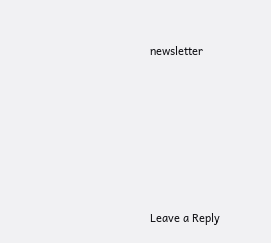newsletter






Leave a Reply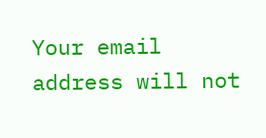Your email address will not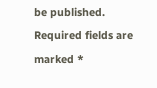be published. Required fields are marked *